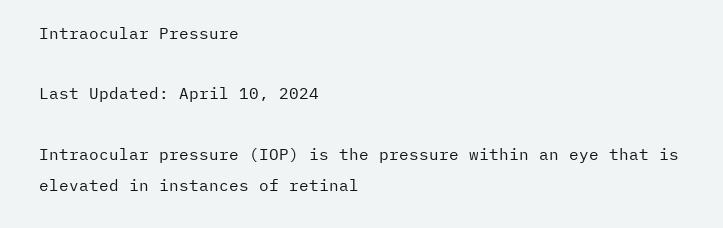Intraocular Pressure

Last Updated: April 10, 2024

Intraocular pressure (IOP) is the pressure within an eye that is elevated in instances of retinal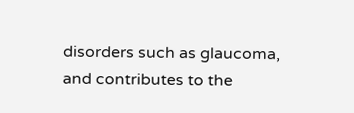disorders such as glaucoma, and contributes to the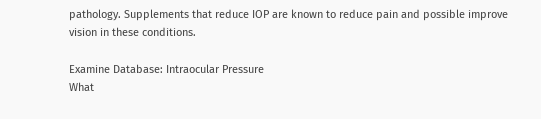pathology. Supplements that reduce IOP are known to reduce pain and possible improve vision in these conditions.

Examine Database: Intraocular Pressure
What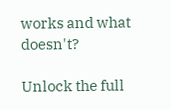works and what doesn't?

Unlock the full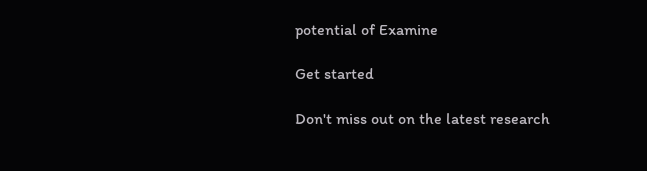potential of Examine

Get started

Don't miss out on the latest research